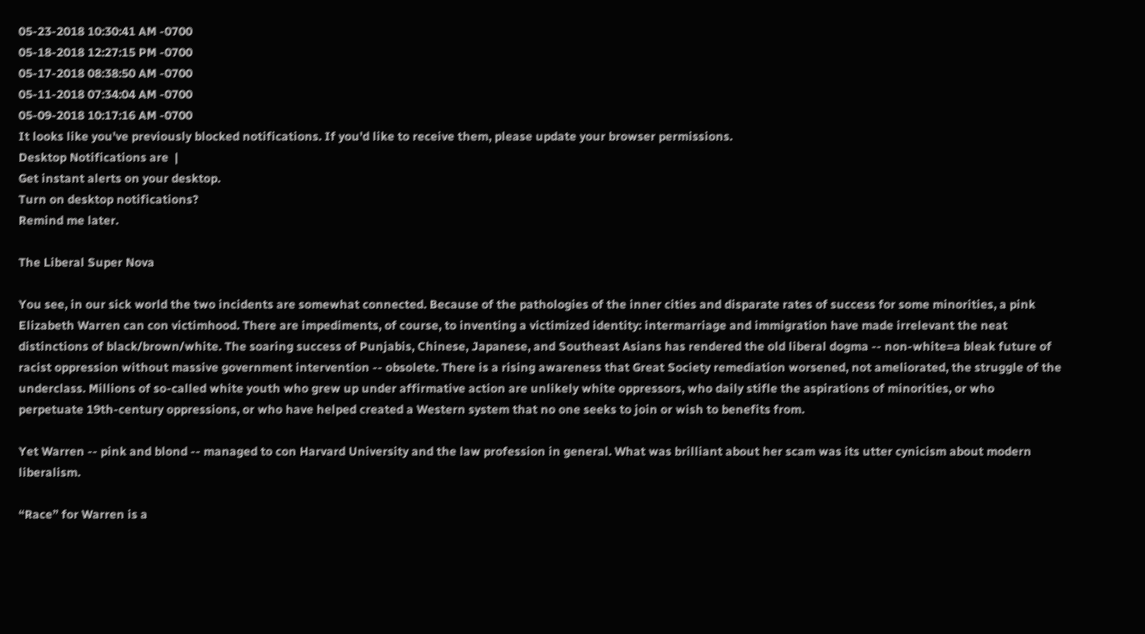05-23-2018 10:30:41 AM -0700
05-18-2018 12:27:15 PM -0700
05-17-2018 08:38:50 AM -0700
05-11-2018 07:34:04 AM -0700
05-09-2018 10:17:16 AM -0700
It looks like you've previously blocked notifications. If you'd like to receive them, please update your browser permissions.
Desktop Notifications are  |
Get instant alerts on your desktop.
Turn on desktop notifications?
Remind me later.

The Liberal Super Nova

You see, in our sick world the two incidents are somewhat connected. Because of the pathologies of the inner cities and disparate rates of success for some minorities, a pink Elizabeth Warren can con victimhood. There are impediments, of course, to inventing a victimized identity: intermarriage and immigration have made irrelevant the neat distinctions of black/brown/white. The soaring success of Punjabis, Chinese, Japanese, and Southeast Asians has rendered the old liberal dogma -- non-white=a bleak future of racist oppression without massive government intervention -- obsolete. There is a rising awareness that Great Society remediation worsened, not ameliorated, the struggle of the underclass. Millions of so-called white youth who grew up under affirmative action are unlikely white oppressors, who daily stifle the aspirations of minorities, or who perpetuate 19th-century oppressions, or who have helped created a Western system that no one seeks to join or wish to benefits from.

Yet Warren -- pink and blond -- managed to con Harvard University and the law profession in general. What was brilliant about her scam was its utter cynicism about modern liberalism.

“Race” for Warren is a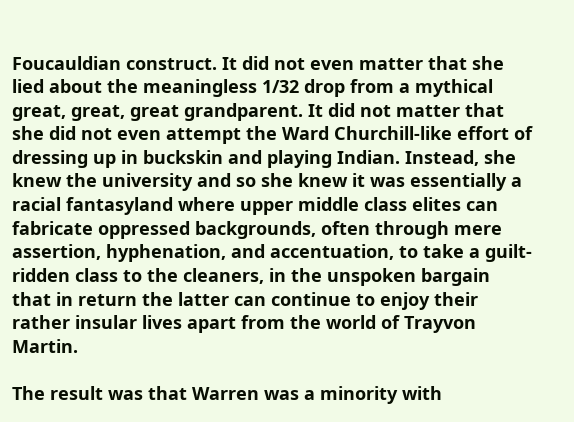Foucauldian construct. It did not even matter that she lied about the meaningless 1/32 drop from a mythical great, great, great grandparent. It did not matter that she did not even attempt the Ward Churchill-like effort of dressing up in buckskin and playing Indian. Instead, she knew the university and so she knew it was essentially a racial fantasyland where upper middle class elites can fabricate oppressed backgrounds, often through mere assertion, hyphenation, and accentuation, to take a guilt-ridden class to the cleaners, in the unspoken bargain that in return the latter can continue to enjoy their rather insular lives apart from the world of Trayvon Martin.

The result was that Warren was a minority with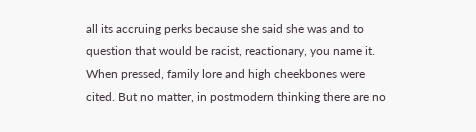all its accruing perks because she said she was and to question that would be racist, reactionary, you name it. When pressed, family lore and high cheekbones were cited. But no matter, in postmodern thinking there are no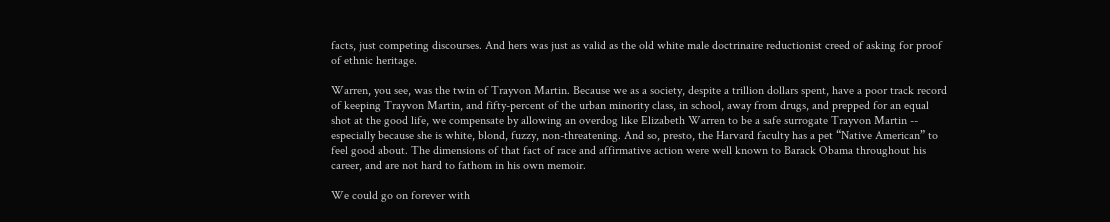facts, just competing discourses. And hers was just as valid as the old white male doctrinaire reductionist creed of asking for proof of ethnic heritage.

Warren, you see, was the twin of Trayvon Martin. Because we as a society, despite a trillion dollars spent, have a poor track record of keeping Trayvon Martin, and fifty-percent of the urban minority class, in school, away from drugs, and prepped for an equal shot at the good life, we compensate by allowing an overdog like Elizabeth Warren to be a safe surrogate Trayvon Martin -- especially because she is white, blond, fuzzy, non-threatening. And so, presto, the Harvard faculty has a pet “Native American” to feel good about. The dimensions of that fact of race and affirmative action were well known to Barack Obama throughout his career, and are not hard to fathom in his own memoir.

We could go on forever with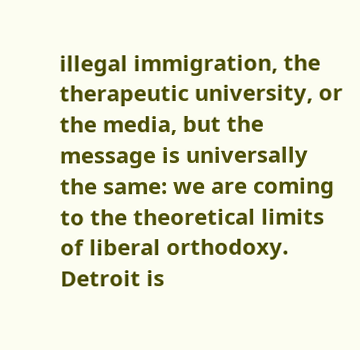illegal immigration, the therapeutic university, or the media, but the message is universally the same: we are coming to the theoretical limits of liberal orthodoxy. Detroit is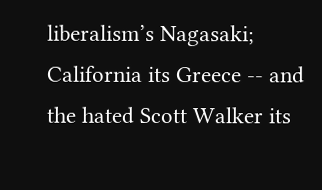liberalism’s Nagasaki; California its Greece -- and the hated Scott Walker its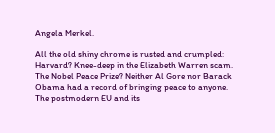Angela Merkel.

All the old shiny chrome is rusted and crumpled: Harvard? Knee-deep in the Elizabeth Warren scam. The Nobel Peace Prize? Neither Al Gore nor Barack Obama had a record of bringing peace to anyone. The postmodern EU and its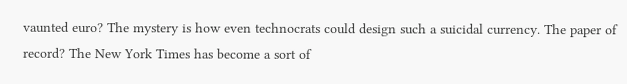vaunted euro? The mystery is how even technocrats could design such a suicidal currency. The paper of record? The New York Times has become a sort of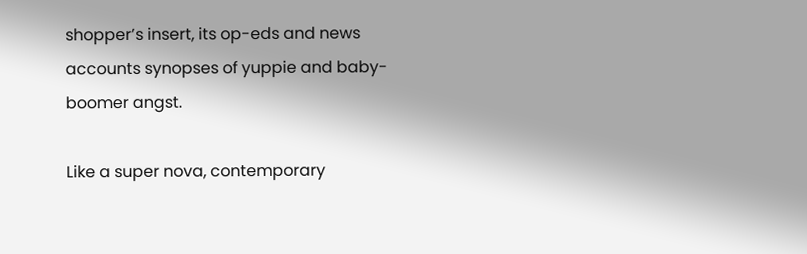shopper’s insert, its op-eds and news accounts synopses of yuppie and baby-boomer angst.

Like a super nova, contemporary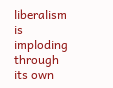liberalism is imploding through its own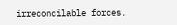irreconcilable forces.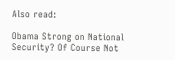Also read:

Obama Strong on National Security? Of Course Not